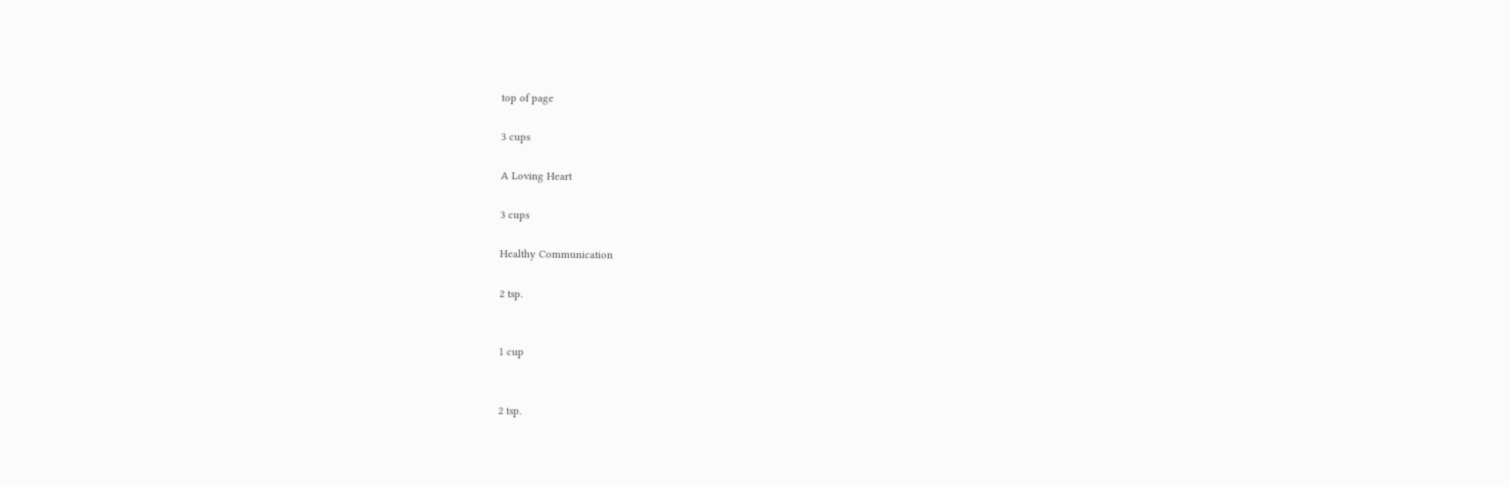top of page

3 cups

A Loving Heart

3 cups

Healthy Communication

2 tsp.


1 cup


2 tsp.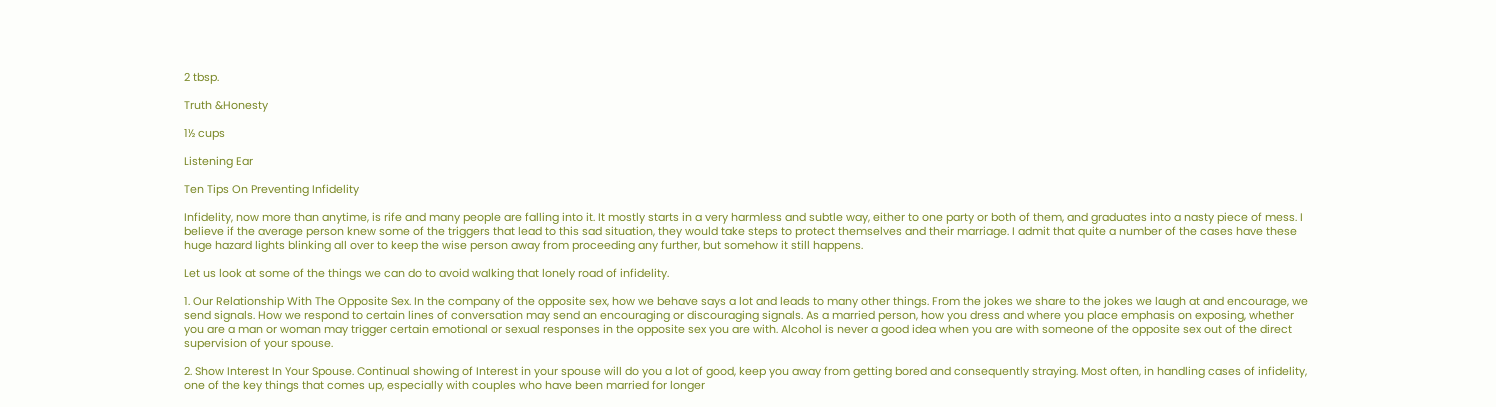2 tbsp.

Truth &Honesty

1½ cups

Listening Ear

Ten Tips On Preventing Infidelity

Infidelity, now more than anytime, is rife and many people are falling into it. It mostly starts in a very harmless and subtle way, either to one party or both of them, and graduates into a nasty piece of mess. I believe if the average person knew some of the triggers that lead to this sad situation, they would take steps to protect themselves and their marriage. I admit that quite a number of the cases have these huge hazard lights blinking all over to keep the wise person away from proceeding any further, but somehow it still happens.

Let us look at some of the things we can do to avoid walking that lonely road of infidelity.

1. Our Relationship With The Opposite Sex. In the company of the opposite sex, how we behave says a lot and leads to many other things. From the jokes we share to the jokes we laugh at and encourage, we send signals. How we respond to certain lines of conversation may send an encouraging or discouraging signals. As a married person, how you dress and where you place emphasis on exposing, whether you are a man or woman may trigger certain emotional or sexual responses in the opposite sex you are with. Alcohol is never a good idea when you are with someone of the opposite sex out of the direct supervision of your spouse.

2. Show Interest In Your Spouse. Continual showing of Interest in your spouse will do you a lot of good, keep you away from getting bored and consequently straying. Most often, in handling cases of infidelity, one of the key things that comes up, especially with couples who have been married for longer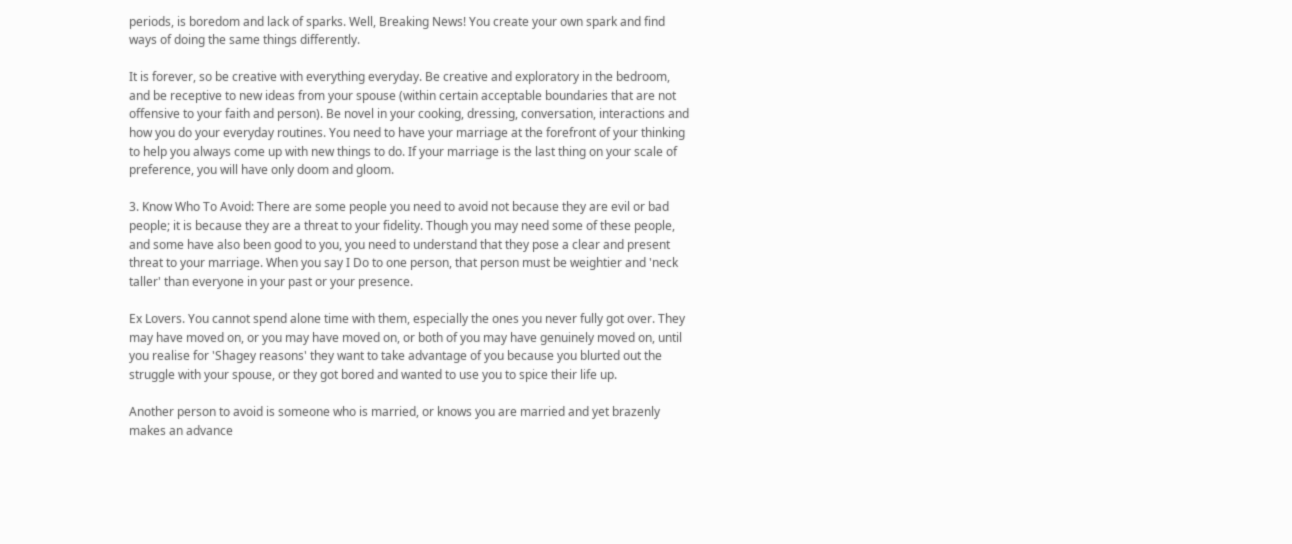periods, is boredom and lack of sparks. Well, Breaking News! You create your own spark and find ways of doing the same things differently.

It is forever, so be creative with everything everyday. Be creative and exploratory in the bedroom, and be receptive to new ideas from your spouse (within certain acceptable boundaries that are not offensive to your faith and person). Be novel in your cooking, dressing, conversation, interactions and how you do your everyday routines. You need to have your marriage at the forefront of your thinking to help you always come up with new things to do. If your marriage is the last thing on your scale of preference, you will have only doom and gloom.

3. Know Who To Avoid: There are some people you need to avoid not because they are evil or bad people; it is because they are a threat to your fidelity. Though you may need some of these people, and some have also been good to you, you need to understand that they pose a clear and present threat to your marriage. When you say I Do to one person, that person must be weightier and 'neck taller' than everyone in your past or your presence.

Ex Lovers. You cannot spend alone time with them, especially the ones you never fully got over. They may have moved on, or you may have moved on, or both of you may have genuinely moved on, until you realise for 'Shagey reasons' they want to take advantage of you because you blurted out the struggle with your spouse, or they got bored and wanted to use you to spice their life up.

Another person to avoid is someone who is married, or knows you are married and yet brazenly makes an advance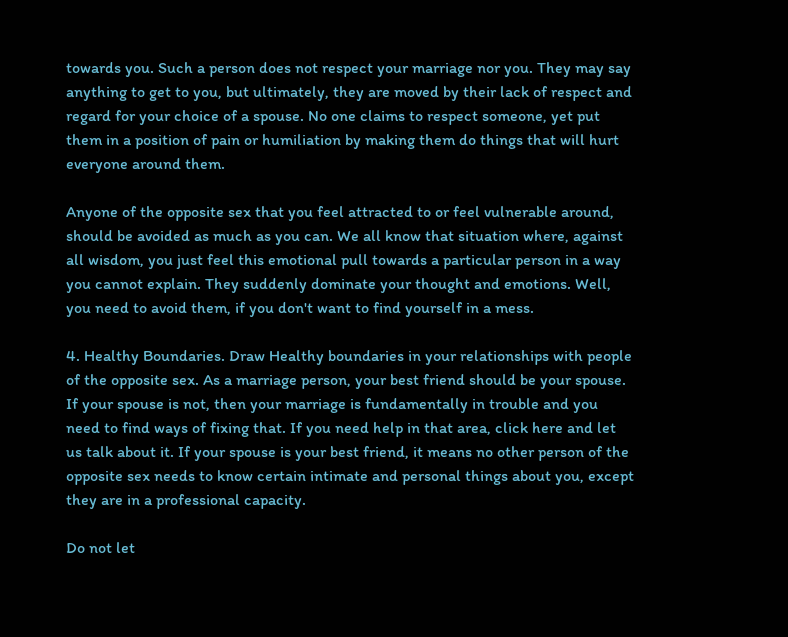towards you. Such a person does not respect your marriage nor you. They may say anything to get to you, but ultimately, they are moved by their lack of respect and regard for your choice of a spouse. No one claims to respect someone, yet put them in a position of pain or humiliation by making them do things that will hurt everyone around them.

Anyone of the opposite sex that you feel attracted to or feel vulnerable around, should be avoided as much as you can. We all know that situation where, against all wisdom, you just feel this emotional pull towards a particular person in a way you cannot explain. They suddenly dominate your thought and emotions. Well, you need to avoid them, if you don't want to find yourself in a mess.

4. Healthy Boundaries. Draw Healthy boundaries in your relationships with people of the opposite sex. As a marriage person, your best friend should be your spouse. If your spouse is not, then your marriage is fundamentally in trouble and you need to find ways of fixing that. If you need help in that area, click here and let us talk about it. If your spouse is your best friend, it means no other person of the opposite sex needs to know certain intimate and personal things about you, except they are in a professional capacity.

Do not let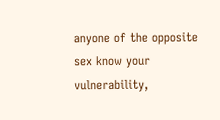anyone of the opposite sex know your vulnerability,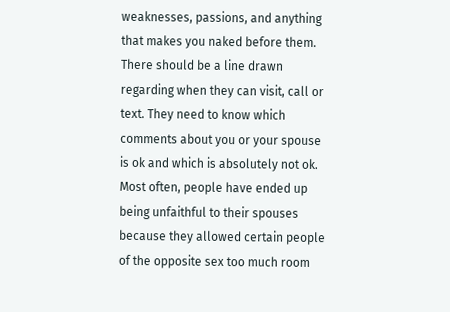weaknesses, passions, and anything that makes you naked before them. There should be a line drawn regarding when they can visit, call or text. They need to know which comments about you or your spouse is ok and which is absolutely not ok. Most often, people have ended up being unfaithful to their spouses because they allowed certain people of the opposite sex too much room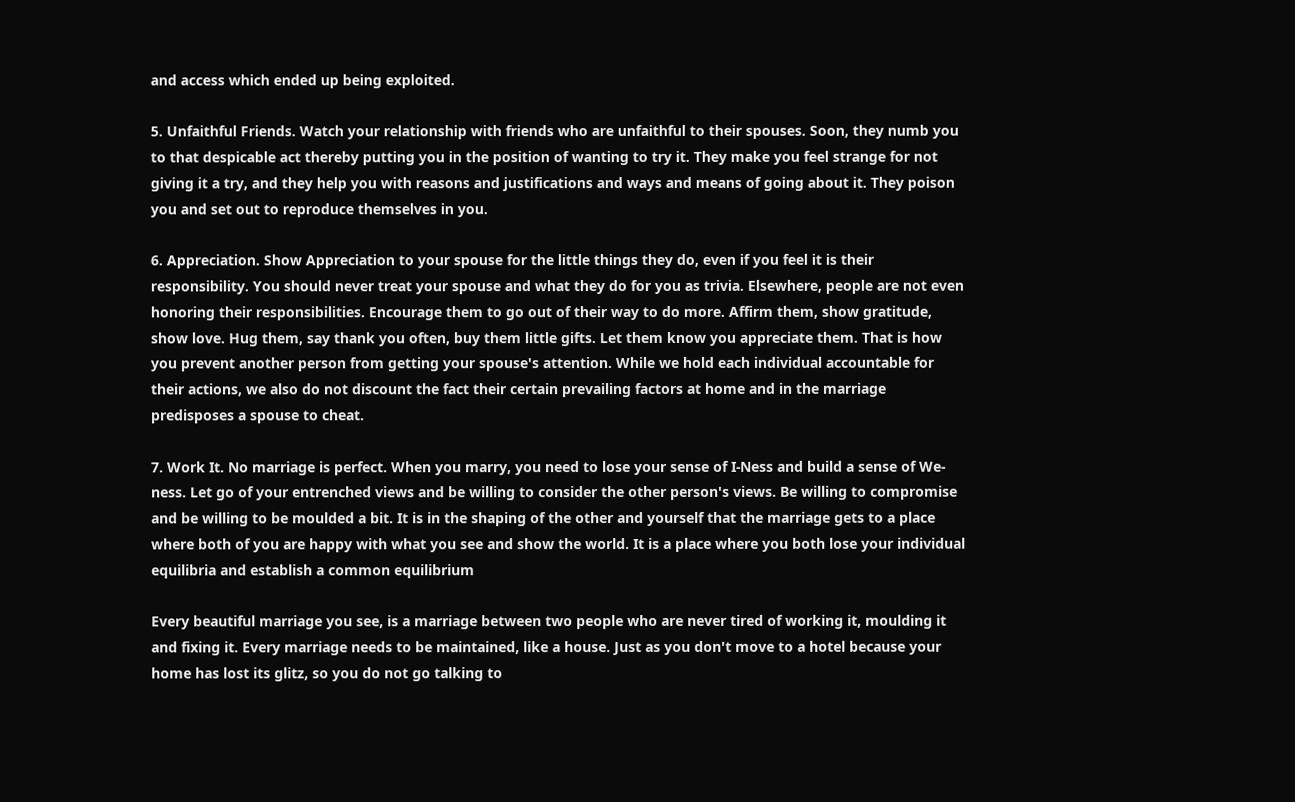and access which ended up being exploited.

5. Unfaithful Friends. Watch your relationship with friends who are unfaithful to their spouses. Soon, they numb you to that despicable act thereby putting you in the position of wanting to try it. They make you feel strange for not giving it a try, and they help you with reasons and justifications and ways and means of going about it. They poison you and set out to reproduce themselves in you.

6. Appreciation. Show Appreciation to your spouse for the little things they do, even if you feel it is their responsibility. You should never treat your spouse and what they do for you as trivia. Elsewhere, people are not even honoring their responsibilities. Encourage them to go out of their way to do more. Affirm them, show gratitude, show love. Hug them, say thank you often, buy them little gifts. Let them know you appreciate them. That is how you prevent another person from getting your spouse's attention. While we hold each individual accountable for their actions, we also do not discount the fact their certain prevailing factors at home and in the marriage predisposes a spouse to cheat.

7. Work It. No marriage is perfect. When you marry, you need to lose your sense of I-Ness and build a sense of We-ness. Let go of your entrenched views and be willing to consider the other person's views. Be willing to compromise and be willing to be moulded a bit. It is in the shaping of the other and yourself that the marriage gets to a place where both of you are happy with what you see and show the world. It is a place where you both lose your individual equilibria and establish a common equilibrium

Every beautiful marriage you see, is a marriage between two people who are never tired of working it, moulding it and fixing it. Every marriage needs to be maintained, like a house. Just as you don't move to a hotel because your home has lost its glitz, so you do not go talking to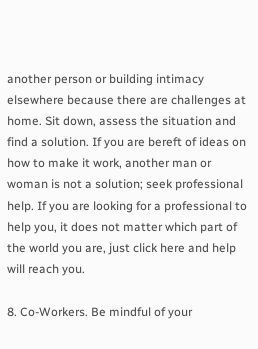another person or building intimacy elsewhere because there are challenges at home. Sit down, assess the situation and find a solution. If you are bereft of ideas on how to make it work, another man or woman is not a solution; seek professional help. If you are looking for a professional to help you, it does not matter which part of the world you are, just click here and help will reach you.

8. Co-Workers. Be mindful of your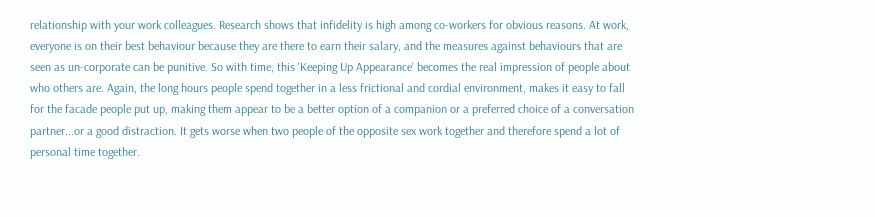relationship with your work colleagues. Research shows that infidelity is high among co-workers for obvious reasons. At work, everyone is on their best behaviour because they are there to earn their salary, and the measures against behaviours that are seen as un-corporate can be punitive. So with time, this 'Keeping Up Appearance' becomes the real impression of people about who others are. Again, the long hours people spend together in a less frictional and cordial environment, makes it easy to fall for the facade people put up, making them appear to be a better option of a companion or a preferred choice of a conversation partner...or a good distraction. It gets worse when two people of the opposite sex work together and therefore spend a lot of personal time together.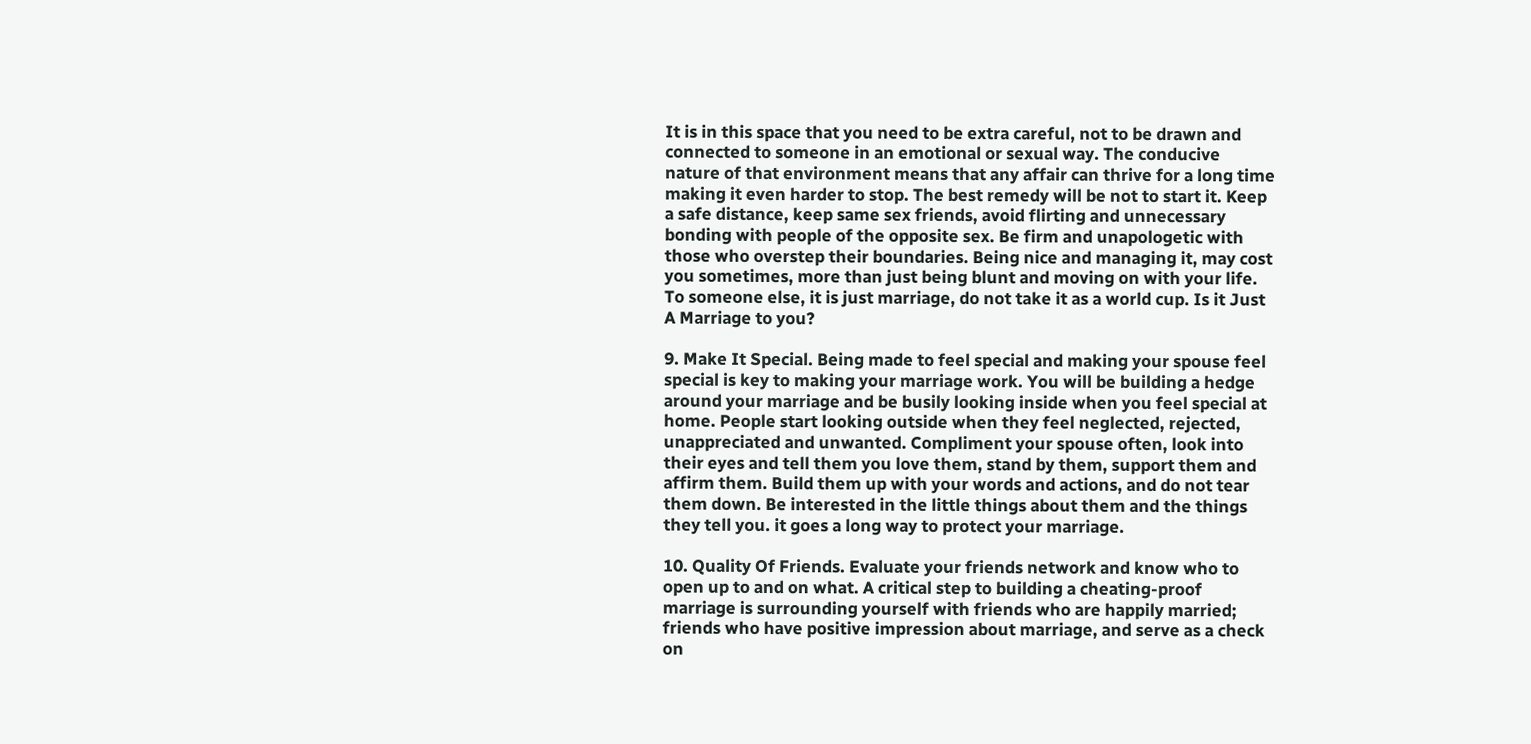It is in this space that you need to be extra careful, not to be drawn and connected to someone in an emotional or sexual way. The conducive nature of that environment means that any affair can thrive for a long time making it even harder to stop. The best remedy will be not to start it. Keep a safe distance, keep same sex friends, avoid flirting and unnecessary bonding with people of the opposite sex. Be firm and unapologetic with those who overstep their boundaries. Being nice and managing it, may cost you sometimes, more than just being blunt and moving on with your life. To someone else, it is just marriage, do not take it as a world cup. Is it Just A Marriage to you?

9. Make It Special. Being made to feel special and making your spouse feel special is key to making your marriage work. You will be building a hedge around your marriage and be busily looking inside when you feel special at home. People start looking outside when they feel neglected, rejected, unappreciated and unwanted. Compliment your spouse often, look into their eyes and tell them you love them, stand by them, support them and affirm them. Build them up with your words and actions, and do not tear them down. Be interested in the little things about them and the things they tell you. it goes a long way to protect your marriage.

10. Quality Of Friends. Evaluate your friends network and know who to open up to and on what. A critical step to building a cheating-proof marriage is surrounding yourself with friends who are happily married; friends who have positive impression about marriage, and serve as a check on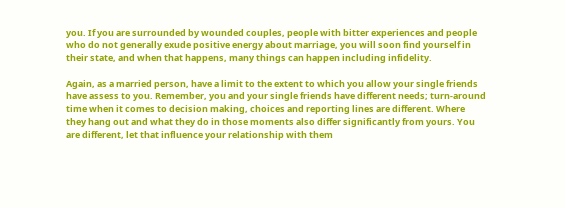you. If you are surrounded by wounded couples, people with bitter experiences and people who do not generally exude positive energy about marriage, you will soon find yourself in their state, and when that happens, many things can happen including infidelity.

Again, as a married person, have a limit to the extent to which you allow your single friends have assess to you. Remember, you and your single friends have different needs; turn-around time when it comes to decision making, choices and reporting lines are different. Where they hang out and what they do in those moments also differ significantly from yours. You are different, let that influence your relationship with them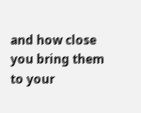and how close you bring them to your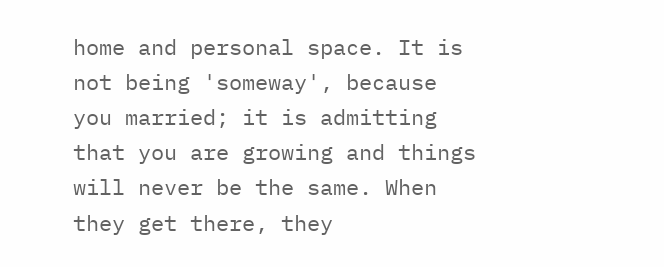home and personal space. It is not being 'someway', because you married; it is admitting that you are growing and things will never be the same. When they get there, they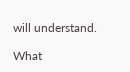will understand.

What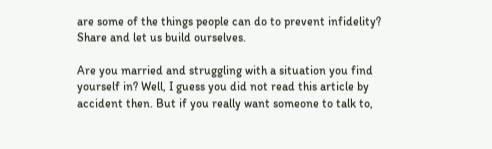are some of the things people can do to prevent infidelity? Share and let us build ourselves.

Are you married and struggling with a situation you find yourself in? Well, I guess you did not read this article by accident then. But if you really want someone to talk to,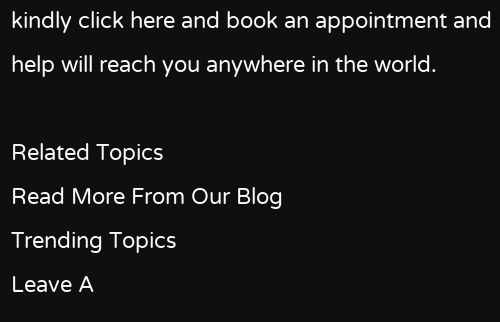kindly click here and book an appointment and help will reach you anywhere in the world.

Related Topics
Read More From Our Blog
Trending Topics
Leave A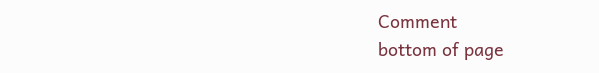Comment
bottom of page